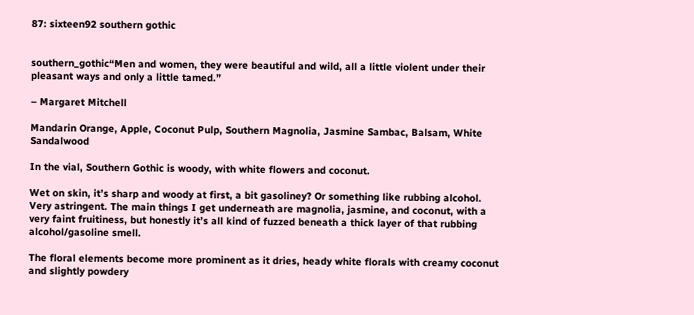87: sixteen92 southern gothic


southern_gothic“Men and women, they were beautiful and wild, all a little violent under their pleasant ways and only a little tamed.”

– Margaret Mitchell

Mandarin Orange, Apple, Coconut Pulp, Southern Magnolia, Jasmine Sambac, Balsam, White Sandalwood

In the vial, Southern Gothic is woody, with white flowers and coconut.

Wet on skin, it’s sharp and woody at first, a bit gasoliney? Or something like rubbing alcohol. Very astringent. The main things I get underneath are magnolia, jasmine, and coconut, with a very faint fruitiness, but honestly it’s all kind of fuzzed beneath a thick layer of that rubbing alcohol/gasoline smell.

The floral elements become more prominent as it dries, heady white florals with creamy coconut and slightly powdery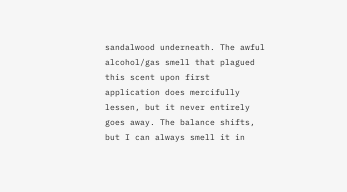sandalwood underneath. The awful alcohol/gas smell that plagued this scent upon first application does mercifully lessen, but it never entirely goes away. The balance shifts, but I can always smell it in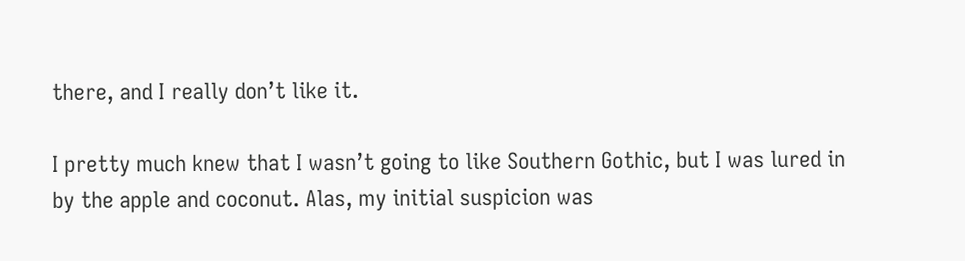there, and I really don’t like it.

I pretty much knew that I wasn’t going to like Southern Gothic, but I was lured in by the apple and coconut. Alas, my initial suspicion was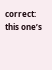correct: this one’s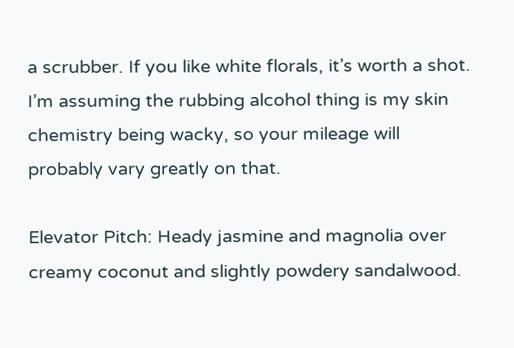a scrubber. If you like white florals, it’s worth a shot. I’m assuming the rubbing alcohol thing is my skin chemistry being wacky, so your mileage will probably vary greatly on that.

Elevator Pitch: Heady jasmine and magnolia over creamy coconut and slightly powdery sandalwood.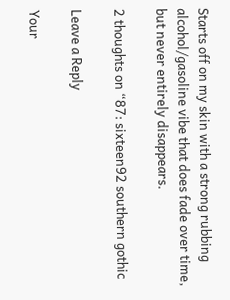Starts off on my skin with a strong rubbing alcohol/gasoline vibe that does fade over time, but never entirely disappears.

2 thoughts on “87: sixteen92 southern gothic

Leave a Reply

Your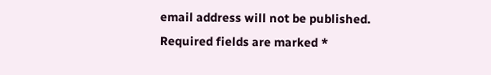email address will not be published. Required fields are marked *